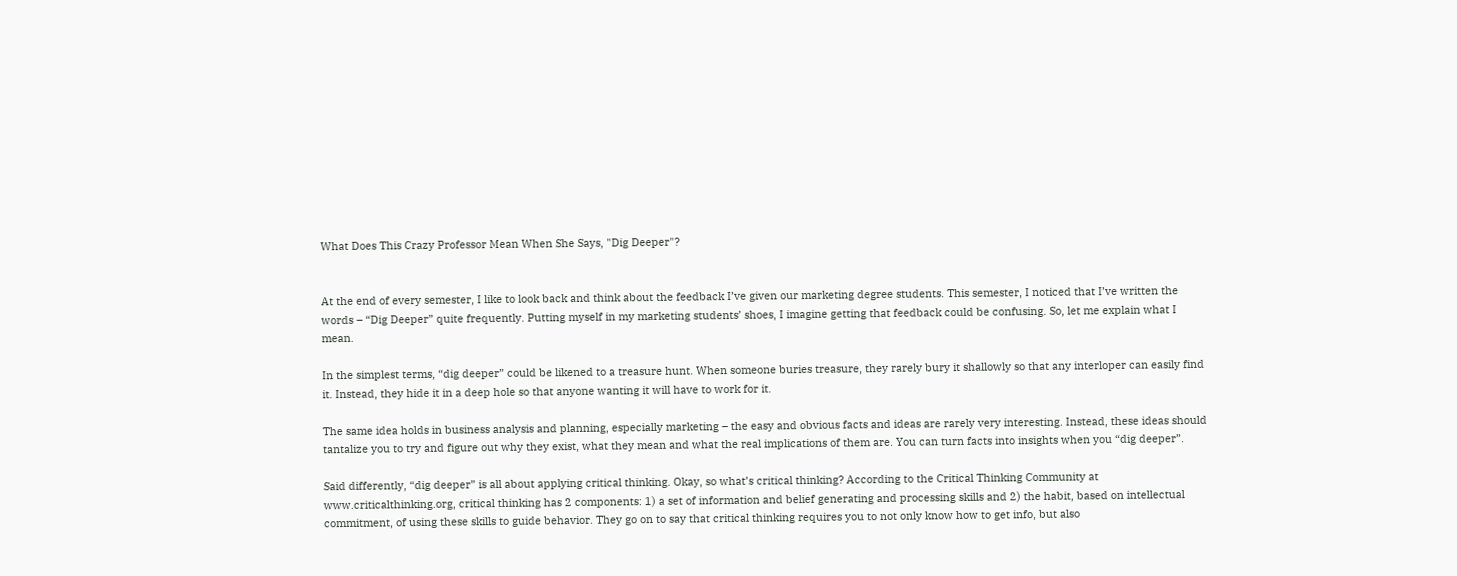What Does This Crazy Professor Mean When She Says, "Dig Deeper"?


At the end of every semester, I like to look back and think about the feedback I’ve given our marketing degree students. This semester, I noticed that I’ve written the words – “Dig Deeper” quite frequently. Putting myself in my marketing students’ shoes, I imagine getting that feedback could be confusing. So, let me explain what I mean.

In the simplest terms, “dig deeper” could be likened to a treasure hunt. When someone buries treasure, they rarely bury it shallowly so that any interloper can easily find it. Instead, they hide it in a deep hole so that anyone wanting it will have to work for it.

The same idea holds in business analysis and planning, especially marketing – the easy and obvious facts and ideas are rarely very interesting. Instead, these ideas should tantalize you to try and figure out why they exist, what they mean and what the real implications of them are. You can turn facts into insights when you “dig deeper”.

Said differently, “dig deeper” is all about applying critical thinking. Okay, so what’s critical thinking? According to the Critical Thinking Community at www.criticalthinking.org, critical thinking has 2 components: 1) a set of information and belief generating and processing skills and 2) the habit, based on intellectual commitment, of using these skills to guide behavior. They go on to say that critical thinking requires you to not only know how to get info, but also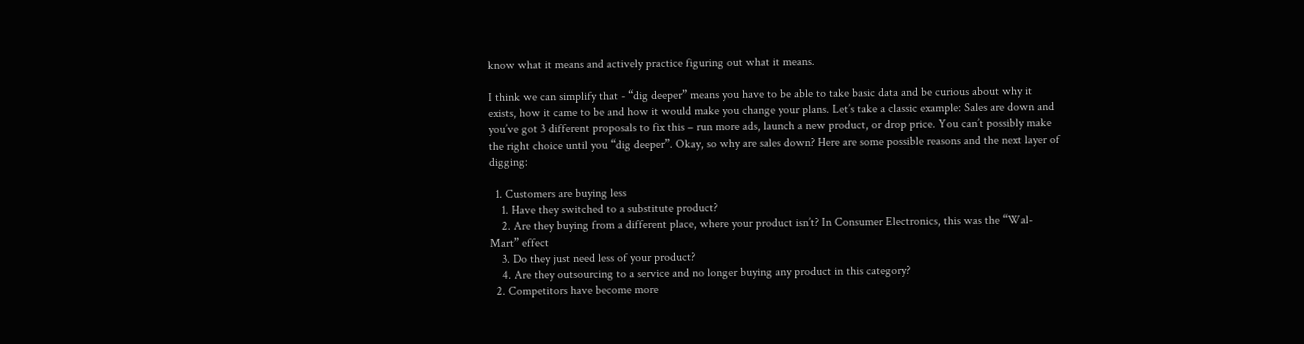know what it means and actively practice figuring out what it means.

I think we can simplify that - “dig deeper” means you have to be able to take basic data and be curious about why it exists, how it came to be and how it would make you change your plans. Let’s take a classic example: Sales are down and you’ve got 3 different proposals to fix this – run more ads, launch a new product, or drop price. You can’t possibly make the right choice until you “dig deeper”. Okay, so why are sales down? Here are some possible reasons and the next layer of digging:

  1. Customers are buying less
    1. Have they switched to a substitute product?
    2. Are they buying from a different place, where your product isn’t? In Consumer Electronics, this was the “Wal-Mart” effect
    3. Do they just need less of your product?
    4. Are they outsourcing to a service and no longer buying any product in this category?
  2. Competitors have become more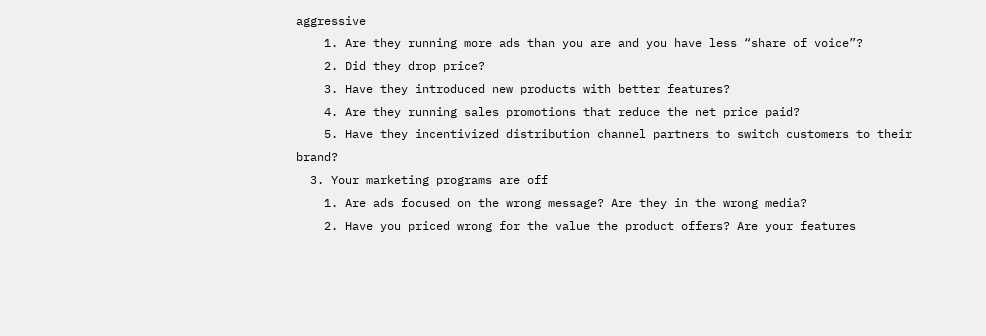aggressive
    1. Are they running more ads than you are and you have less “share of voice”?
    2. Did they drop price?
    3. Have they introduced new products with better features?
    4. Are they running sales promotions that reduce the net price paid?
    5. Have they incentivized distribution channel partners to switch customers to their brand?
  3. Your marketing programs are off
    1. Are ads focused on the wrong message? Are they in the wrong media?
    2. Have you priced wrong for the value the product offers? Are your features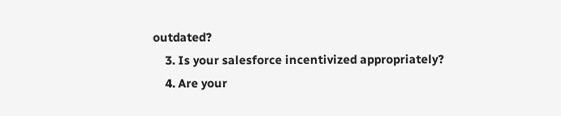outdated?
    3. Is your salesforce incentivized appropriately?
    4. Are your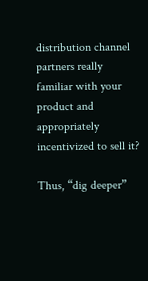distribution channel partners really familiar with your product and appropriately incentivized to sell it?

Thus, “dig deeper”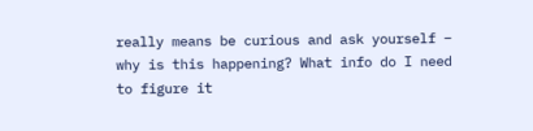really means be curious and ask yourself – why is this happening? What info do I need to figure it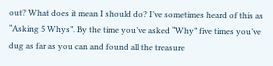out? What does it mean I should do? I’ve sometimes heard of this as “Asking 5 Whys”. By the time you’ve asked “Why” five times you’ve dug as far as you can and found all the treasure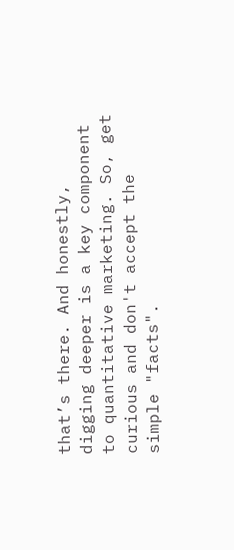that’s there. And honestly, digging deeper is a key component to quantitative marketing. So, get curious and don't accept the simple "facts".